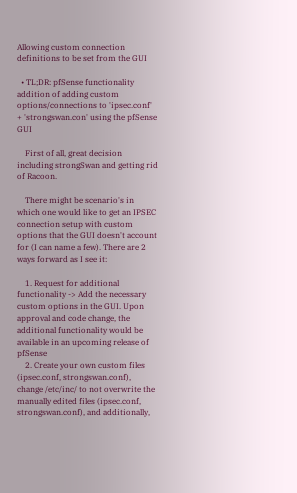Allowing custom connection definitions to be set from the GUI

  • TL;DR: pfSense functionality addition of adding custom options/connections to 'ipsec.conf' + 'strongswan.con' using the pfSense GUI

    First of all, great decision including strongSwan and getting rid of Racoon.

    There might be scenario's in which one would like to get an IPSEC connection setup with custom options that the GUI doesn't account for (I can name a few). There are 2 ways forward as I see it:

    1. Request for additional functionality -> Add the necessary custom options in the GUI. Upon approval and code change, the additional functionality would be available in an upcoming release of pfSense
    2. Create your own custom files (ipsec.conf, strongswan.conf), change /etc/inc/ to not overwrite the manually edited files (ipsec.conf, strongswan.conf), and additionally,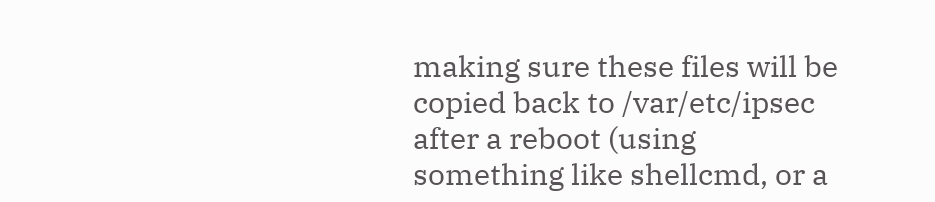making sure these files will be copied back to /var/etc/ipsec after a reboot (using something like shellcmd, or a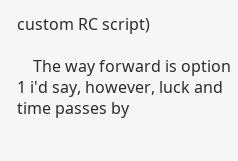custom RC script)

    The way forward is option 1 i'd say, however, luck and time passes by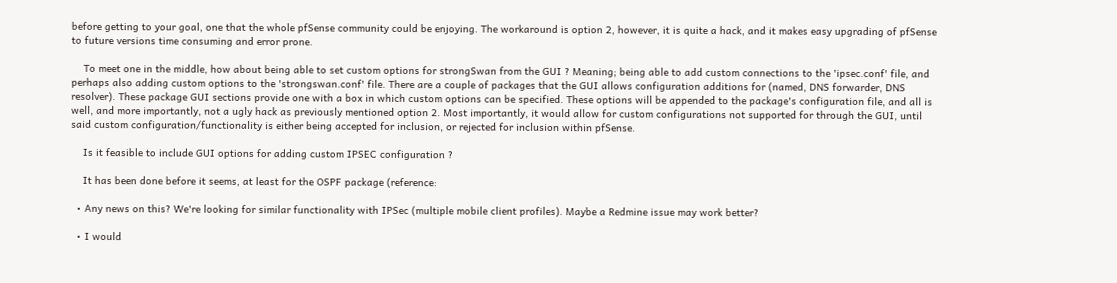before getting to your goal, one that the whole pfSense community could be enjoying. The workaround is option 2, however, it is quite a hack, and it makes easy upgrading of pfSense to future versions time consuming and error prone.

    To meet one in the middle, how about being able to set custom options for strongSwan from the GUI ? Meaning; being able to add custom connections to the 'ipsec.conf' file, and perhaps also adding custom options to the 'strongswan.conf' file. There are a couple of packages that the GUI allows configuration additions for (named, DNS forwarder, DNS resolver). These package GUI sections provide one with a box in which custom options can be specified. These options will be appended to the package's configuration file, and all is well, and more importantly, not a ugly hack as previously mentioned option 2. Most importantly, it would allow for custom configurations not supported for through the GUI, until said custom configuration/functionality is either being accepted for inclusion, or rejected for inclusion within pfSense.

    Is it feasible to include GUI options for adding custom IPSEC configuration ?

    It has been done before it seems, at least for the OSPF package (reference:

  • Any news on this? We're looking for similar functionality with IPSec (multiple mobile client profiles). Maybe a Redmine issue may work better?

  • I would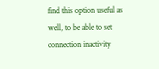find this option useful as well, to be able to set connection inactivity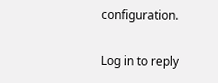configuration.

Log in to reply